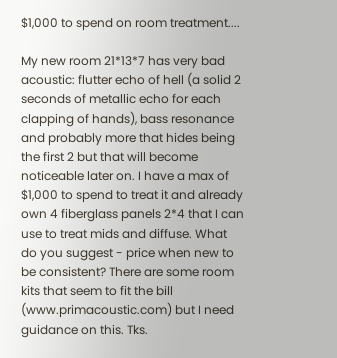$1,000 to spend on room treatment....

My new room 21*13*7 has very bad acoustic: flutter echo of hell (a solid 2 seconds of metallic echo for each clapping of hands), bass resonance and probably more that hides being the first 2 but that will become noticeable later on. I have a max of $1,000 to spend to treat it and already own 4 fiberglass panels 2*4 that I can use to treat mids and diffuse. What do you suggest - price when new to be consistent? There are some room kits that seem to fit the bill (www.primacoustic.com) but I need guidance on this. Tks.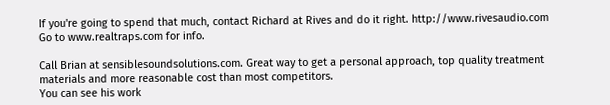If you're going to spend that much, contact Richard at Rives and do it right. http://www.rivesaudio.com
Go to www.realtraps.com for info.

Call Brian at sensiblesoundsolutions.com. Great way to get a personal approach, top quality treatment materials and more reasonable cost than most competitors.
You can see his work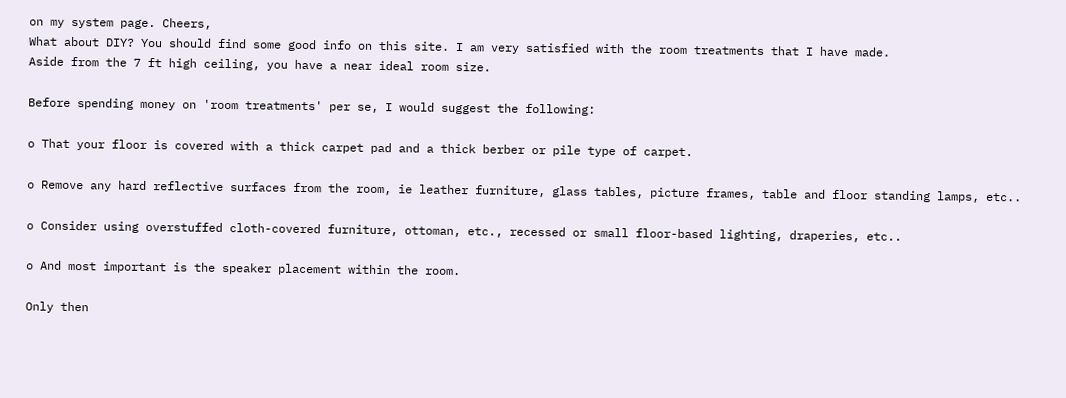on my system page. Cheers,
What about DIY? You should find some good info on this site. I am very satisfied with the room treatments that I have made.
Aside from the 7 ft high ceiling, you have a near ideal room size.

Before spending money on 'room treatments' per se, I would suggest the following:

o That your floor is covered with a thick carpet pad and a thick berber or pile type of carpet.

o Remove any hard reflective surfaces from the room, ie leather furniture, glass tables, picture frames, table and floor standing lamps, etc..

o Consider using overstuffed cloth-covered furniture, ottoman, etc., recessed or small floor-based lighting, draperies, etc..

o And most important is the speaker placement within the room.

Only then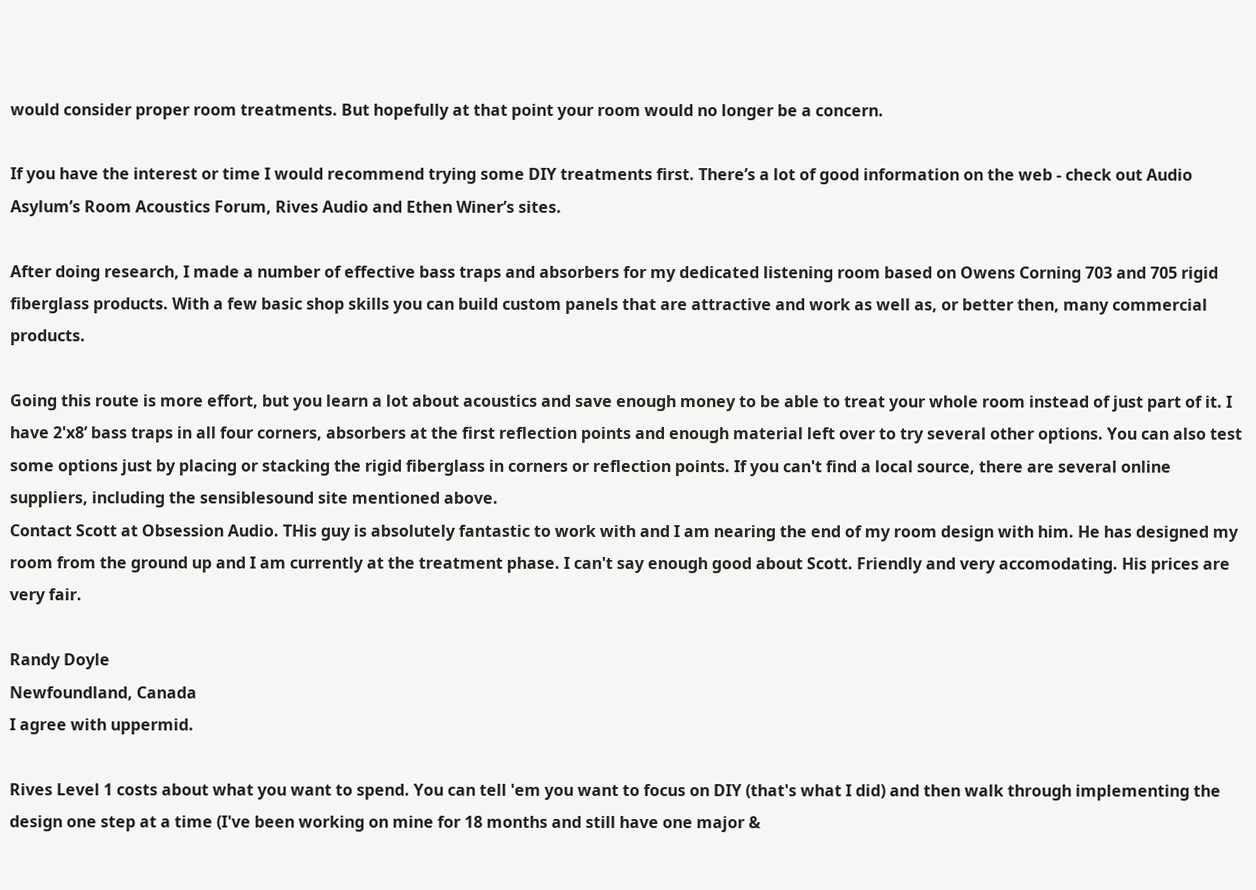would consider proper room treatments. But hopefully at that point your room would no longer be a concern.

If you have the interest or time I would recommend trying some DIY treatments first. There’s a lot of good information on the web - check out Audio Asylum’s Room Acoustics Forum, Rives Audio and Ethen Winer’s sites.

After doing research, I made a number of effective bass traps and absorbers for my dedicated listening room based on Owens Corning 703 and 705 rigid fiberglass products. With a few basic shop skills you can build custom panels that are attractive and work as well as, or better then, many commercial products.

Going this route is more effort, but you learn a lot about acoustics and save enough money to be able to treat your whole room instead of just part of it. I have 2'x8’ bass traps in all four corners, absorbers at the first reflection points and enough material left over to try several other options. You can also test some options just by placing or stacking the rigid fiberglass in corners or reflection points. If you can't find a local source, there are several online suppliers, including the sensiblesound site mentioned above.
Contact Scott at Obsession Audio. THis guy is absolutely fantastic to work with and I am nearing the end of my room design with him. He has designed my room from the ground up and I am currently at the treatment phase. I can't say enough good about Scott. Friendly and very accomodating. His prices are very fair.

Randy Doyle
Newfoundland, Canada
I agree with uppermid.

Rives Level 1 costs about what you want to spend. You can tell 'em you want to focus on DIY (that's what I did) and then walk through implementing the design one step at a time (I've been working on mine for 18 months and still have one major &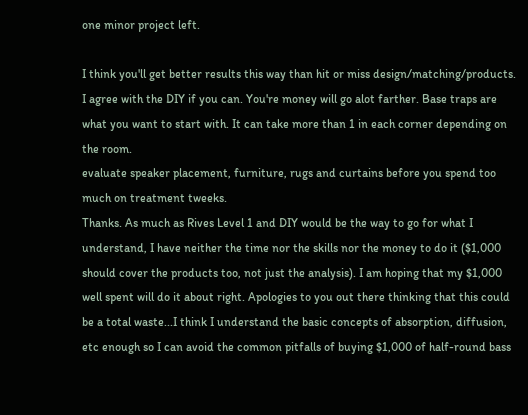one minor project left.

I think you'll get better results this way than hit or miss design/matching/products.
I agree with the DIY if you can. You're money will go alot farther. Base traps are what you want to start with. It can take more than 1 in each corner depending on the room.
evaluate speaker placement, furniture, rugs and curtains before you spend too much on treatment tweeks.
Thanks. As much as Rives Level 1 and DIY would be the way to go for what I understand, I have neither the time nor the skills nor the money to do it ($1,000 should cover the products too, not just the analysis). I am hoping that my $1,000 well spent will do it about right. Apologies to you out there thinking that this could be a total waste...I think I understand the basic concepts of absorption, diffusion, etc enough so I can avoid the common pitfalls of buying $1,000 of half-round bass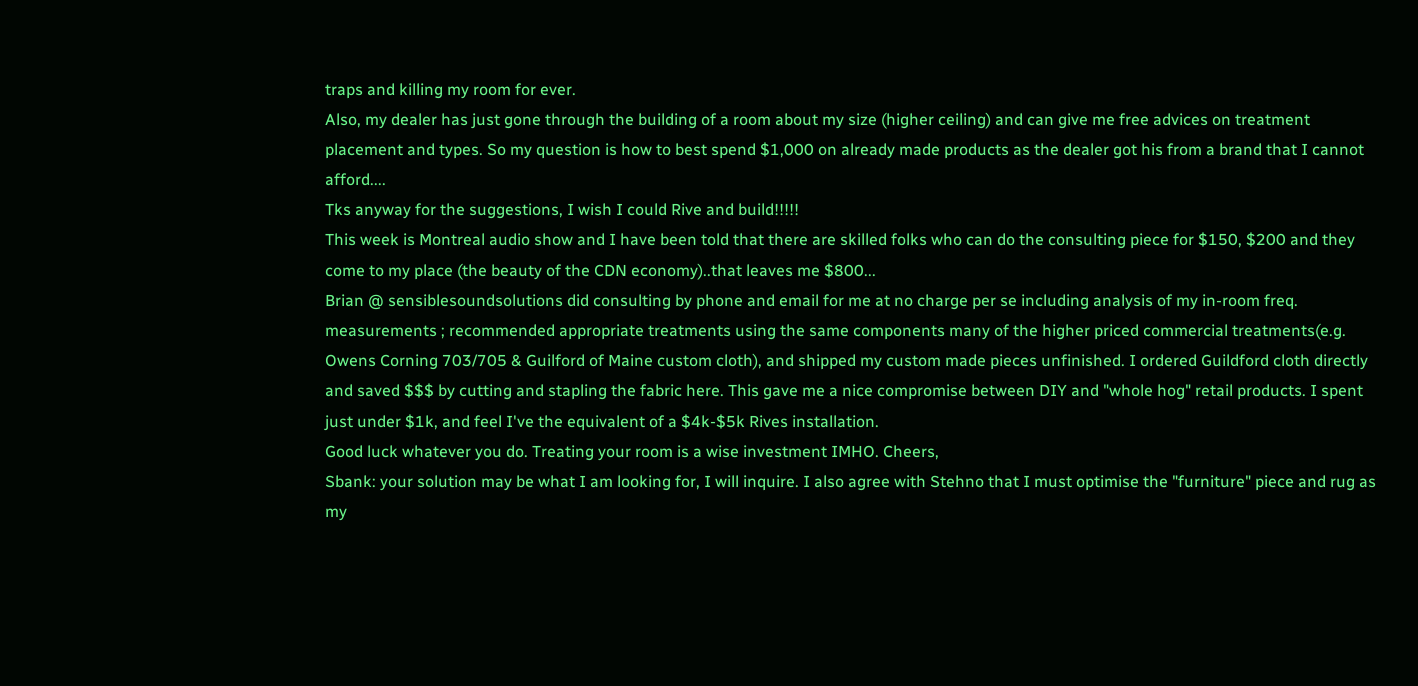traps and killing my room for ever.
Also, my dealer has just gone through the building of a room about my size (higher ceiling) and can give me free advices on treatment placement and types. So my question is how to best spend $1,000 on already made products as the dealer got his from a brand that I cannot afford....
Tks anyway for the suggestions, I wish I could Rive and build!!!!!
This week is Montreal audio show and I have been told that there are skilled folks who can do the consulting piece for $150, $200 and they come to my place (the beauty of the CDN economy)..that leaves me $800...
Brian @ sensiblesoundsolutions did consulting by phone and email for me at no charge per se including analysis of my in-room freq. measurements ; recommended appropriate treatments using the same components many of the higher priced commercial treatments(e.g. Owens Corning 703/705 & Guilford of Maine custom cloth), and shipped my custom made pieces unfinished. I ordered Guildford cloth directly and saved $$$ by cutting and stapling the fabric here. This gave me a nice compromise between DIY and "whole hog" retail products. I spent just under $1k, and feel I've the equivalent of a $4k-$5k Rives installation.
Good luck whatever you do. Treating your room is a wise investment IMHO. Cheers,
Sbank: your solution may be what I am looking for, I will inquire. I also agree with Stehno that I must optimise the "furniture" piece and rug as my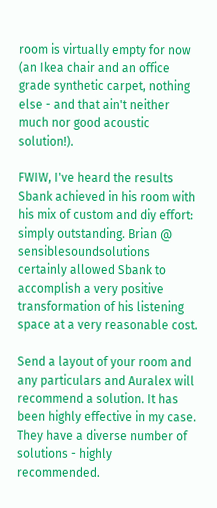room is virtually empty for now (an Ikea chair and an office grade synthetic carpet, nothing else - and that ain't neither much nor good acoustic solution!).

FWIW, I've heard the results Sbank achieved in his room with his mix of custom and diy effort: simply outstanding. Brian @ sensiblesoundsolutions certainly allowed Sbank to accomplish a very positive transformation of his listening space at a very reasonable cost.

Send a layout of your room and any particulars and Auralex will recommend a solution. It has been highly effective in my case. They have a diverse number of solutions - highly recommended.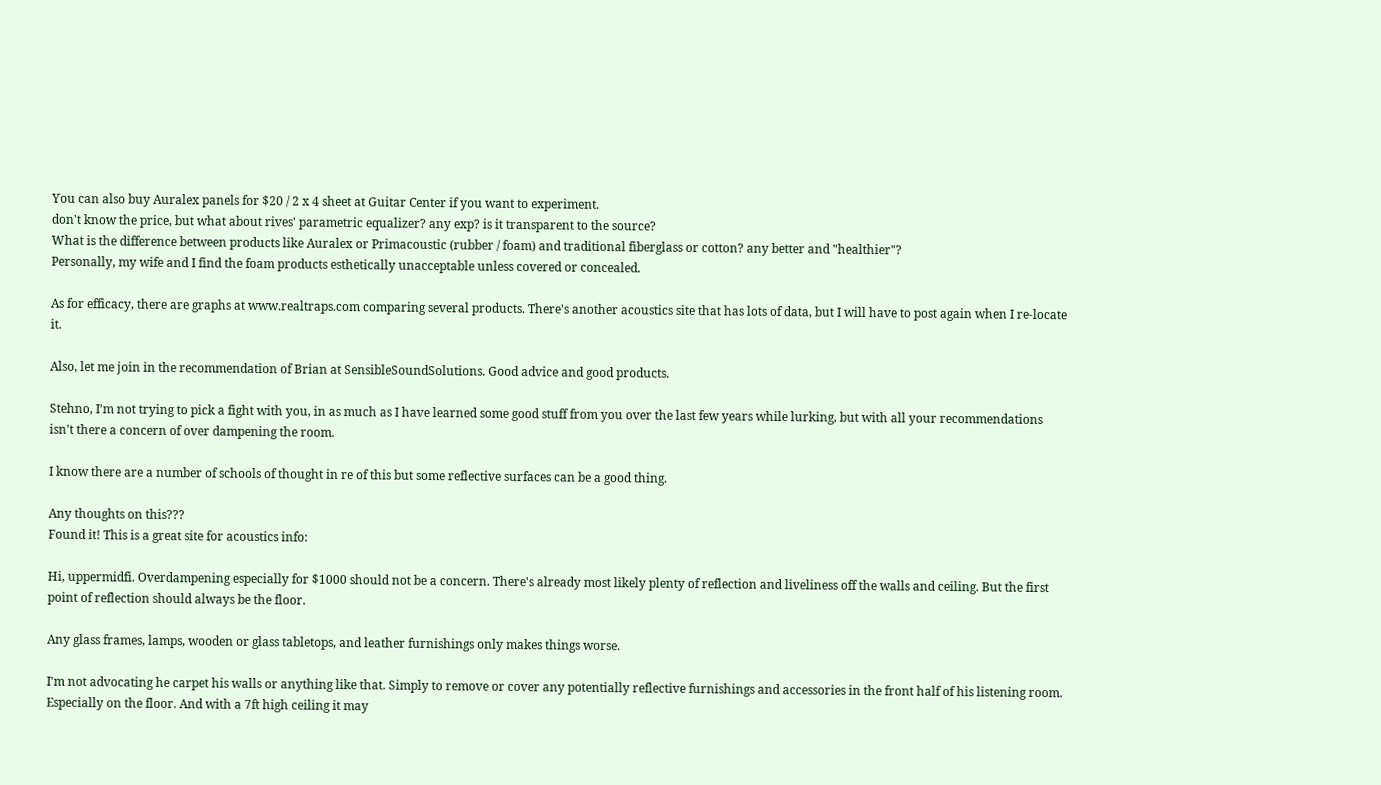You can also buy Auralex panels for $20 / 2 x 4 sheet at Guitar Center if you want to experiment.
don't know the price, but what about rives' parametric equalizer? any exp? is it transparent to the source?
What is the difference between products like Auralex or Primacoustic (rubber / foam) and traditional fiberglass or cotton? any better and "healthier"?
Personally, my wife and I find the foam products esthetically unacceptable unless covered or concealed.

As for efficacy, there are graphs at www.realtraps.com comparing several products. There's another acoustics site that has lots of data, but I will have to post again when I re-locate it.

Also, let me join in the recommendation of Brian at SensibleSoundSolutions. Good advice and good products.

Stehno, I'm not trying to pick a fight with you, in as much as I have learned some good stuff from you over the last few years while lurking, but with all your recommendations isn't there a concern of over dampening the room.

I know there are a number of schools of thought in re of this but some reflective surfaces can be a good thing.

Any thoughts on this???
Found it! This is a great site for acoustics info:

Hi, uppermidfi. Overdampening especially for $1000 should not be a concern. There's already most likely plenty of reflection and liveliness off the walls and ceiling. But the first point of reflection should always be the floor.

Any glass frames, lamps, wooden or glass tabletops, and leather furnishings only makes things worse.

I'm not advocating he carpet his walls or anything like that. Simply to remove or cover any potentially reflective furnishings and accessories in the front half of his listening room. Especially on the floor. And with a 7ft high ceiling it may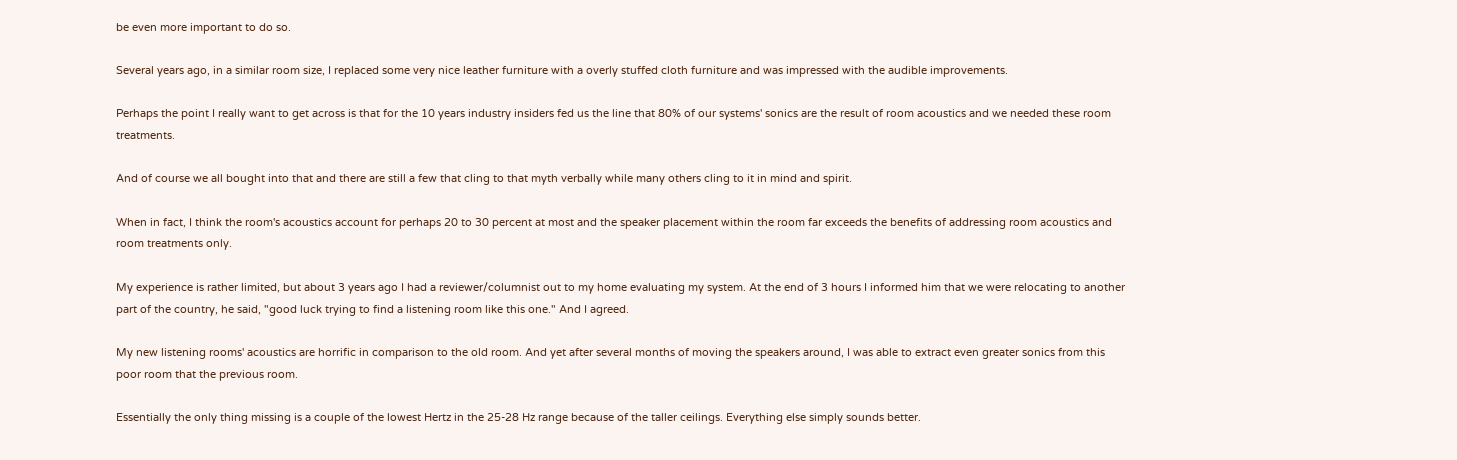be even more important to do so.

Several years ago, in a similar room size, I replaced some very nice leather furniture with a overly stuffed cloth furniture and was impressed with the audible improvements.

Perhaps the point I really want to get across is that for the 10 years industry insiders fed us the line that 80% of our systems' sonics are the result of room acoustics and we needed these room treatments.

And of course we all bought into that and there are still a few that cling to that myth verbally while many others cling to it in mind and spirit.

When in fact, I think the room's acoustics account for perhaps 20 to 30 percent at most and the speaker placement within the room far exceeds the benefits of addressing room acoustics and room treatments only.

My experience is rather limited, but about 3 years ago I had a reviewer/columnist out to my home evaluating my system. At the end of 3 hours I informed him that we were relocating to another part of the country, he said, "good luck trying to find a listening room like this one." And I agreed.

My new listening rooms' acoustics are horrific in comparison to the old room. And yet after several months of moving the speakers around, I was able to extract even greater sonics from this poor room that the previous room.

Essentially the only thing missing is a couple of the lowest Hertz in the 25-28 Hz range because of the taller ceilings. Everything else simply sounds better.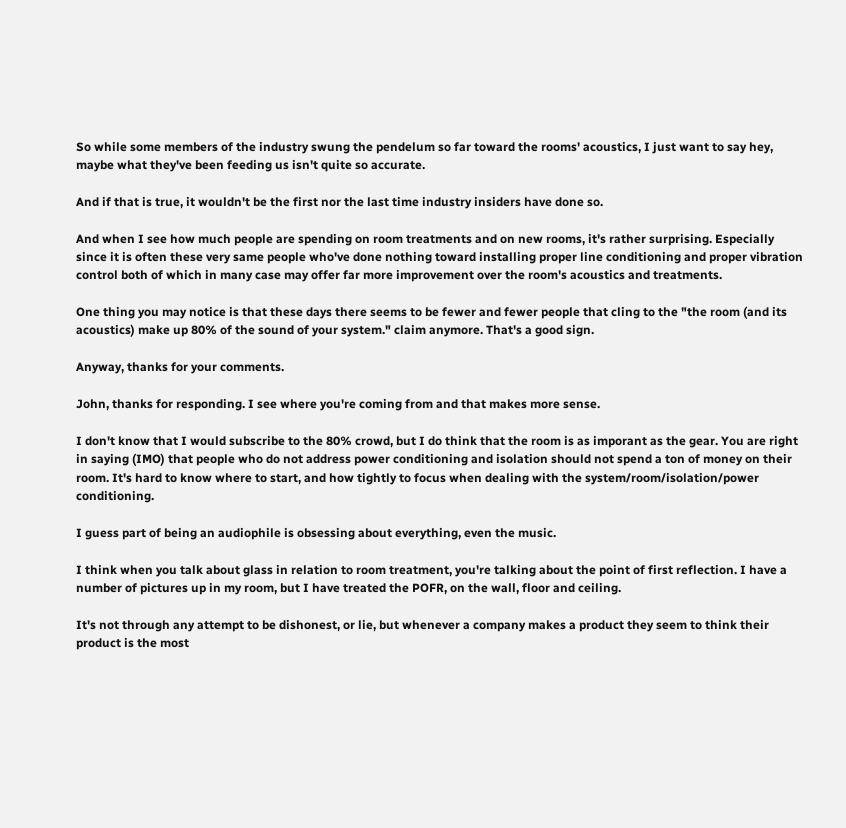So while some members of the industry swung the pendelum so far toward the rooms' acoustics, I just want to say hey, maybe what they've been feeding us isn't quite so accurate.

And if that is true, it wouldn't be the first nor the last time industry insiders have done so.

And when I see how much people are spending on room treatments and on new rooms, it's rather surprising. Especially since it is often these very same people who've done nothing toward installing proper line conditioning and proper vibration control both of which in many case may offer far more improvement over the room's acoustics and treatments.

One thing you may notice is that these days there seems to be fewer and fewer people that cling to the "the room (and its acoustics) make up 80% of the sound of your system." claim anymore. That's a good sign.

Anyway, thanks for your comments.

John, thanks for responding. I see where you're coming from and that makes more sense.

I don't know that I would subscribe to the 80% crowd, but I do think that the room is as imporant as the gear. You are right in saying (IMO) that people who do not address power conditioning and isolation should not spend a ton of money on their room. It's hard to know where to start, and how tightly to focus when dealing with the system/room/isolation/power conditioning.

I guess part of being an audiophile is obsessing about everything, even the music.

I think when you talk about glass in relation to room treatment, you're talking about the point of first reflection. I have a number of pictures up in my room, but I have treated the POFR, on the wall, floor and ceiling.

It's not through any attempt to be dishonest, or lie, but whenever a company makes a product they seem to think their product is the most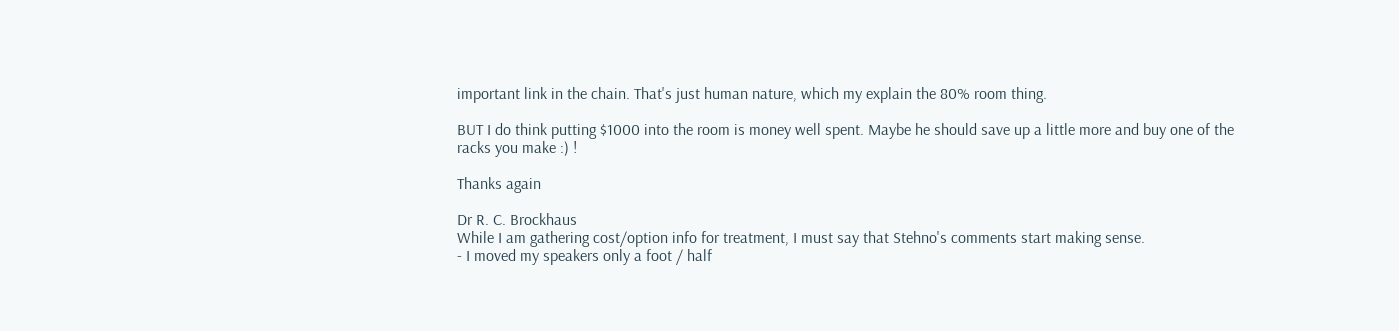important link in the chain. That's just human nature, which my explain the 80% room thing.

BUT I do think putting $1000 into the room is money well spent. Maybe he should save up a little more and buy one of the racks you make :) !

Thanks again

Dr R. C. Brockhaus
While I am gathering cost/option info for treatment, I must say that Stehno's comments start making sense.
- I moved my speakers only a foot / half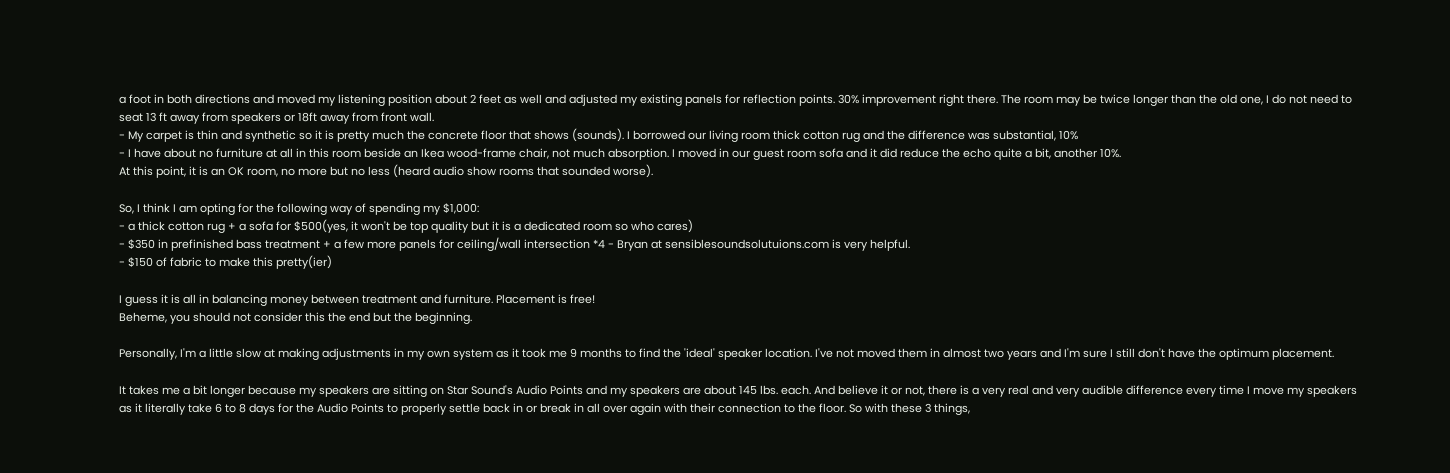a foot in both directions and moved my listening position about 2 feet as well and adjusted my existing panels for reflection points. 30% improvement right there. The room may be twice longer than the old one, I do not need to seat 13 ft away from speakers or 18ft away from front wall.
- My carpet is thin and synthetic so it is pretty much the concrete floor that shows (sounds). I borrowed our living room thick cotton rug and the difference was substantial, 10%
- I have about no furniture at all in this room beside an Ikea wood-frame chair, not much absorption. I moved in our guest room sofa and it did reduce the echo quite a bit, another 10%.
At this point, it is an OK room, no more but no less (heard audio show rooms that sounded worse).

So, I think I am opting for the following way of spending my $1,000:
- a thick cotton rug + a sofa for $500(yes, it won't be top quality but it is a dedicated room so who cares)
- $350 in prefinished bass treatment + a few more panels for ceiling/wall intersection *4 - Bryan at sensiblesoundsolutuions.com is very helpful.
- $150 of fabric to make this pretty(ier)

I guess it is all in balancing money between treatment and furniture. Placement is free!
Beheme, you should not consider this the end but the beginning.

Personally, I'm a little slow at making adjustments in my own system as it took me 9 months to find the 'ideal' speaker location. I've not moved them in almost two years and I'm sure I still don't have the optimum placement.

It takes me a bit longer because my speakers are sitting on Star Sound's Audio Points and my speakers are about 145 lbs. each. And believe it or not, there is a very real and very audible difference every time I move my speakers as it literally take 6 to 8 days for the Audio Points to properly settle back in or break in all over again with their connection to the floor. So with these 3 things,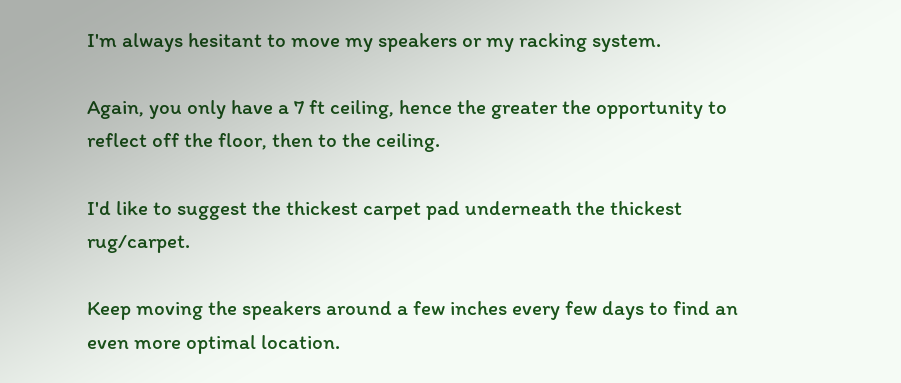I'm always hesitant to move my speakers or my racking system.

Again, you only have a 7 ft ceiling, hence the greater the opportunity to reflect off the floor, then to the ceiling.

I'd like to suggest the thickest carpet pad underneath the thickest rug/carpet.

Keep moving the speakers around a few inches every few days to find an even more optimal location.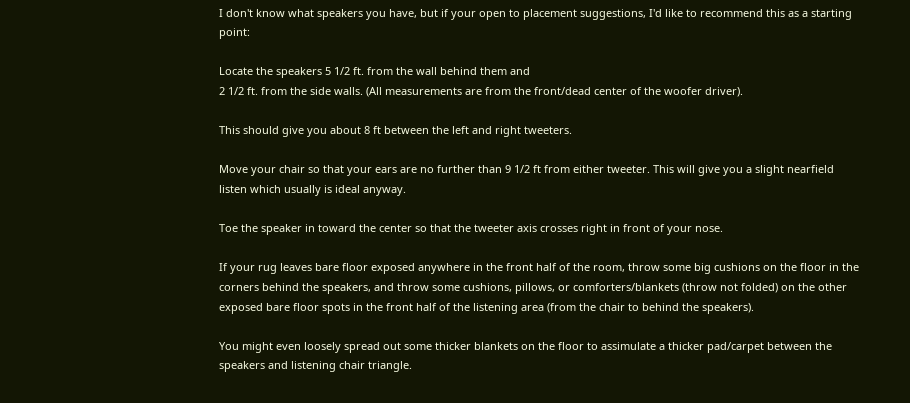I don't know what speakers you have, but if your open to placement suggestions, I'd like to recommend this as a starting point:

Locate the speakers 5 1/2 ft. from the wall behind them and
2 1/2 ft. from the side walls. (All measurements are from the front/dead center of the woofer driver).

This should give you about 8 ft between the left and right tweeters.

Move your chair so that your ears are no further than 9 1/2 ft from either tweeter. This will give you a slight nearfield listen which usually is ideal anyway.

Toe the speaker in toward the center so that the tweeter axis crosses right in front of your nose.

If your rug leaves bare floor exposed anywhere in the front half of the room, throw some big cushions on the floor in the corners behind the speakers, and throw some cushions, pillows, or comforters/blankets (throw not folded) on the other exposed bare floor spots in the front half of the listening area (from the chair to behind the speakers).

You might even loosely spread out some thicker blankets on the floor to assimulate a thicker pad/carpet between the speakers and listening chair triangle.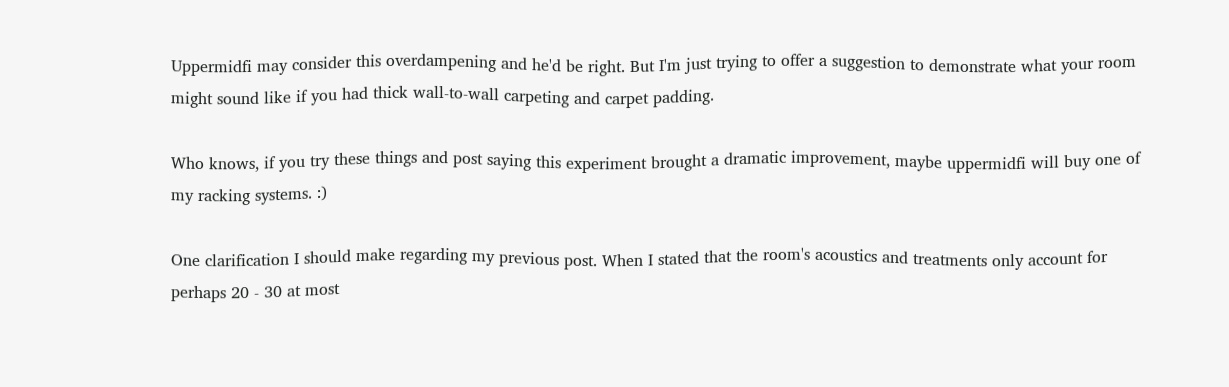Uppermidfi may consider this overdampening and he'd be right. But I'm just trying to offer a suggestion to demonstrate what your room might sound like if you had thick wall-to-wall carpeting and carpet padding.

Who knows, if you try these things and post saying this experiment brought a dramatic improvement, maybe uppermidfi will buy one of my racking systems. :)

One clarification I should make regarding my previous post. When I stated that the room's acoustics and treatments only account for perhaps 20 - 30 at most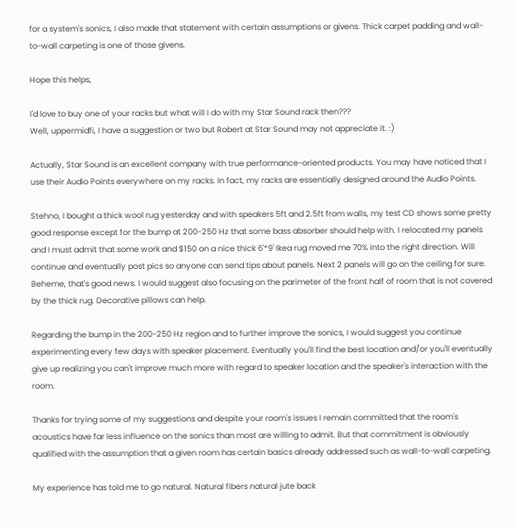for a system's sonics, I also made that statement with certain assumptions or givens. Thick carpet padding and wall-to-wall carpeting is one of those givens.

Hope this helps,

I'd love to buy one of your racks but what will I do with my Star Sound rack then???
Well, uppermidfi, I have a suggestion or two but Robert at Star Sound may not appreciate it. :)

Actually, Star Sound is an excellent company with true performance-oriented products. You may have noticed that I use their Audio Points everywhere on my racks. In fact, my racks are essentially designed around the Audio Points.

Stehno, I bought a thick wool rug yesterday and with speakers 5ft and 2.5ft from walls, my test CD shows some pretty good response except for the bump at 200-250 Hz that some bass absorber should help with. I relocated my panels and I must admit that some work and $150 on a nice thick 6'*9' Ikea rug moved me 70% into the right direction. Will continue and eventually post pics so anyone can send tips about panels. Next 2 panels will go on the ceiling for sure.
Beheme, that's good news. I would suggest also focusing on the parimeter of the front half of room that is not covered by the thick rug. Decorative pillows can help.

Regarding the bump in the 200-250 Hz region and to further improve the sonics, I would suggest you continue experimenting every few days with speaker placement. Eventually you'll find the best location and/or you'll eventually give up realizing you can't improve much more with regard to speaker location and the speaker's interaction with the room.

Thanks for trying some of my suggestions and despite your room's issues I remain committed that the room's acoustics have far less influence on the sonics than most are willing to admit. But that commitment is obviously qualified with the assumption that a given room has certain basics already addressed such as wall-to-wall carpeting.

My experience has told me to go natural. Natural fibers natural jute back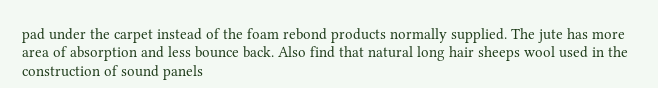pad under the carpet instead of the foam rebond products normally supplied. The jute has more area of absorption and less bounce back. Also find that natural long hair sheeps wool used in the construction of sound panels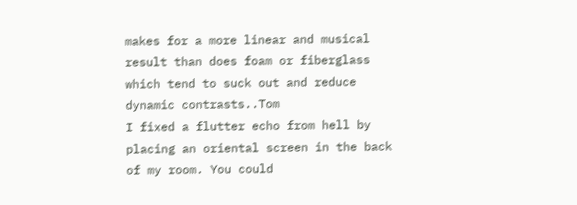makes for a more linear and musical result than does foam or fiberglass which tend to suck out and reduce dynamic contrasts..Tom
I fixed a flutter echo from hell by placing an oriental screen in the back of my room. You could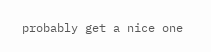probably get a nice one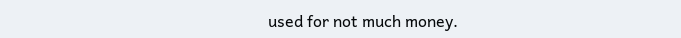used for not much money.